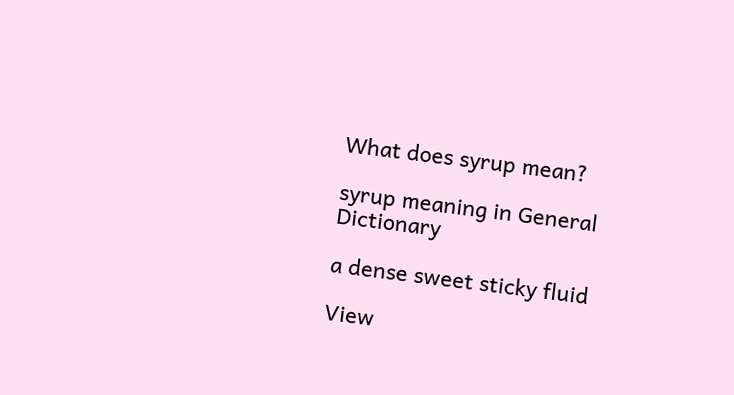What does syrup mean?

syrup meaning in General Dictionary

a dense sweet sticky fluid

View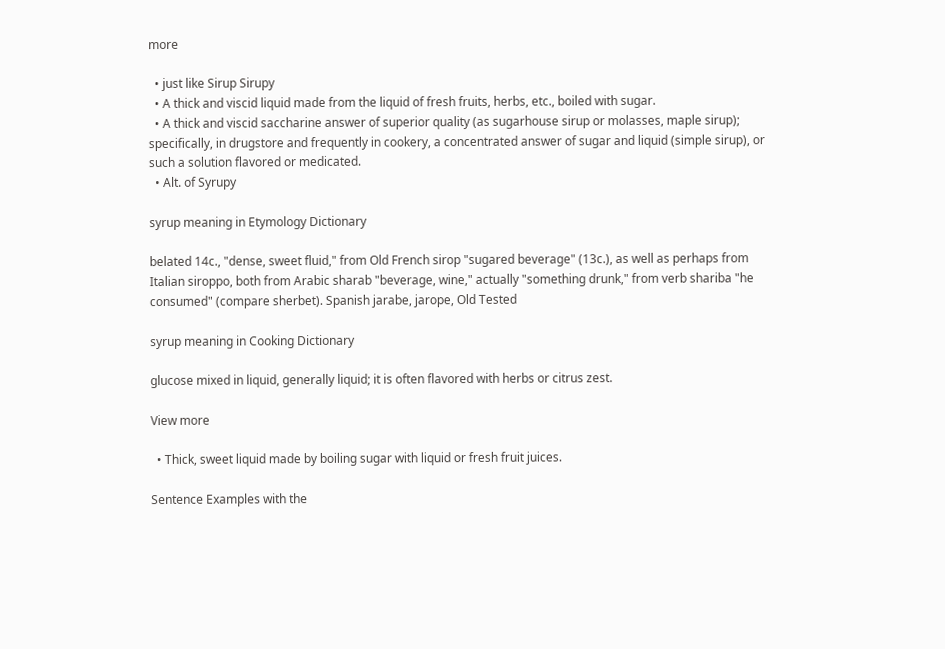more

  • just like Sirup Sirupy
  • A thick and viscid liquid made from the liquid of fresh fruits, herbs, etc., boiled with sugar.
  • A thick and viscid saccharine answer of superior quality (as sugarhouse sirup or molasses, maple sirup); specifically, in drugstore and frequently in cookery, a concentrated answer of sugar and liquid (simple sirup), or such a solution flavored or medicated.
  • Alt. of Syrupy

syrup meaning in Etymology Dictionary

belated 14c., "dense, sweet fluid," from Old French sirop "sugared beverage" (13c.), as well as perhaps from Italian siroppo, both from Arabic sharab "beverage, wine," actually "something drunk," from verb shariba "he consumed" (compare sherbet). Spanish jarabe, jarope, Old Tested

syrup meaning in Cooking Dictionary

glucose mixed in liquid, generally liquid; it is often flavored with herbs or citrus zest.

View more

  • Thick, sweet liquid made by boiling sugar with liquid or fresh fruit juices.

Sentence Examples with the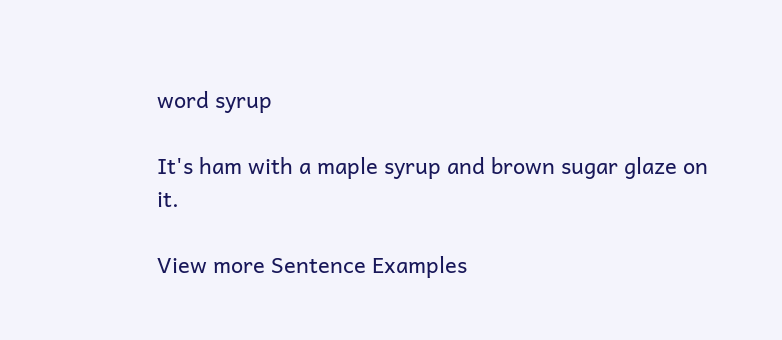word syrup

It's ham with a maple syrup and brown sugar glaze on it.

View more Sentence Examples